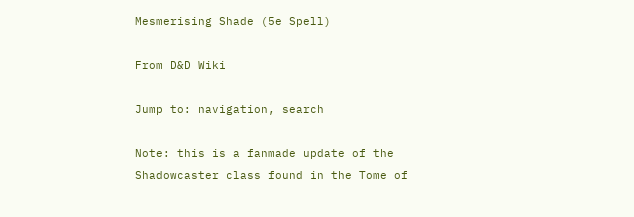Mesmerising Shade (5e Spell)

From D&D Wiki

Jump to: navigation, search

Note: this is a fanmade update of the Shadowcaster class found in the Tome of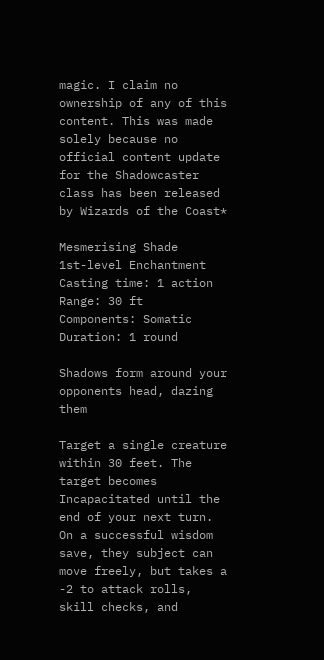magic. I claim no ownership of any of this content. This was made solely because no official content update for the Shadowcaster class has been released by Wizards of the Coast*

Mesmerising Shade
1st-level Enchantment
Casting time: 1 action
Range: 30 ft
Components: Somatic
Duration: 1 round

Shadows form around your opponents head, dazing them

Target a single creature within 30 feet. The target becomes Incapacitated until the end of your next turn. On a successful wisdom save, they subject can move freely, but takes a -2 to attack rolls, skill checks, and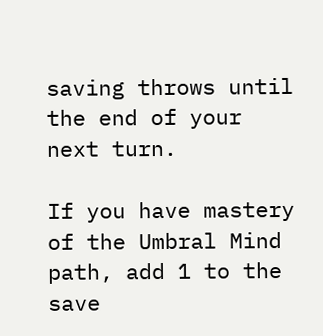saving throws until the end of your next turn.

If you have mastery of the Umbral Mind path, add 1 to the save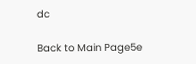dc

Back to Main Page5e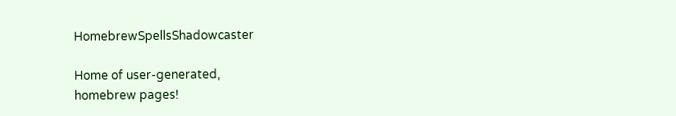HomebrewSpellsShadowcaster

Home of user-generated,
homebrew pages!